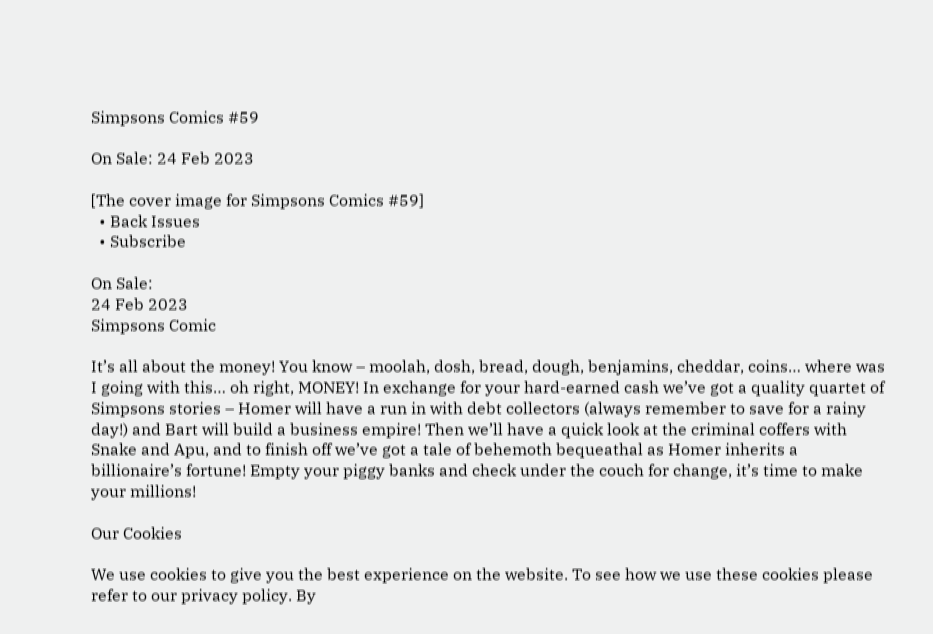Simpsons Comics #59

On Sale: 24 Feb 2023

[The cover image for Simpsons Comics #59]
  • Back Issues
  • Subscribe

On Sale:
24 Feb 2023
Simpsons Comic

It’s all about the money! You know – moolah, dosh, bread, dough, benjamins, cheddar, coins… where was I going with this… oh right, MONEY! In exchange for your hard-earned cash we’ve got a quality quartet of Simpsons stories – Homer will have a run in with debt collectors (always remember to save for a rainy day!) and Bart will build a business empire! Then we’ll have a quick look at the criminal coffers with Snake and Apu, and to finish off we’ve got a tale of behemoth bequeathal as Homer inherits a billionaire’s fortune! Empty your piggy banks and check under the couch for change, it’s time to make your millions!

Our Cookies

We use cookies to give you the best experience on the website. To see how we use these cookies please refer to our privacy policy. By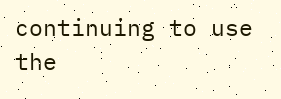continuing to use the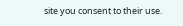site you consent to their use.